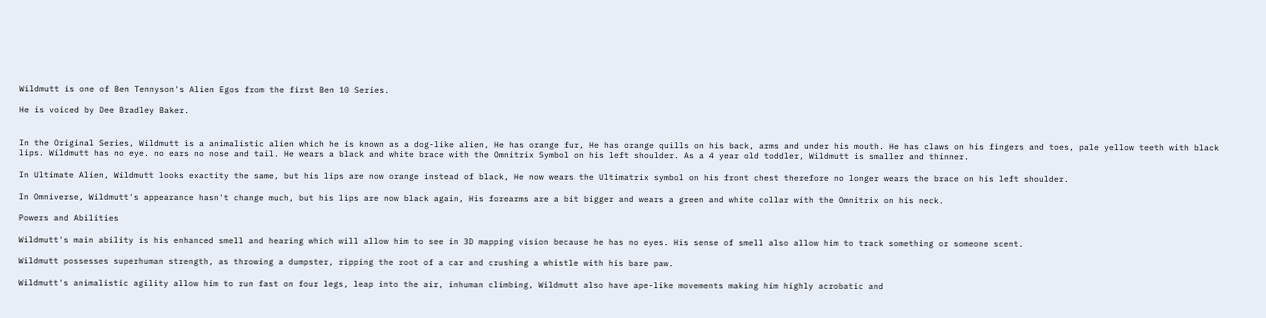Wildmutt is one of Ben Tennyson's Alien Egos from the first Ben 10 Series.

He is voiced by Dee Bradley Baker.


In the Original Series, Wildmutt is a animalistic alien which he is known as a dog-like alien, He has orange fur, He has orange quills on his back, arms and under his mouth. He has claws on his fingers and toes, pale yellow teeth with black lips. Wildmutt has no eye. no ears no nose and tail. He wears a black and white brace with the Omnitrix Symbol on his left shoulder. As a 4 year old toddler, Wildmutt is smaller and thinner.

In Ultimate Alien, Wildmutt looks exactity the same, but his lips are now orange instead of black, He now wears the Ultimatrix symbol on his front chest therefore no longer wears the brace on his left shoulder.

In Omniverse, Wildmutt's appearance hasn't change much, but his lips are now black again, His forearms are a bit bigger and wears a green and white collar with the Omnitrix on his neck.

Powers and Abilities

Wildmutt's main ability is his enhanced smell and hearing which will allow him to see in 3D mapping vision because he has no eyes. His sense of smell also allow him to track something or someone scent.

Wildmutt possesses superhuman strength, as throwing a dumpster, ripping the root of a car and crushing a whistle with his bare paw.

Wildmutt's animalistic agility allow him to run fast on four legs, leap into the air, inhuman climbing, Wildmutt also have ape-like movements making him highly acrobatic and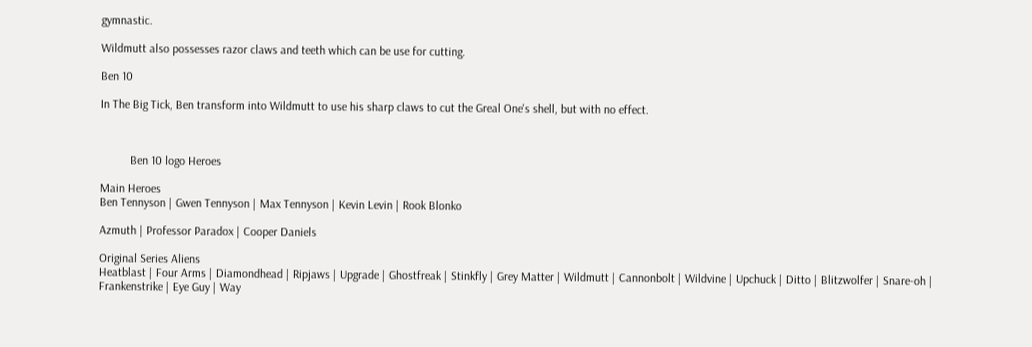gymnastic.

Wildmutt also possesses razor claws and teeth which can be use for cutting.

Ben 10

In The Big Tick, Ben transform into Wildmutt to use his sharp claws to cut the Greal One's shell, but with no effect.



          Ben 10 logo Heroes

Main Heroes
Ben Tennyson | Gwen Tennyson | Max Tennyson | Kevin Levin | Rook Blonko

Azmuth | Professor Paradox | Cooper Daniels

Original Series Aliens
Heatblast | Four Arms | Diamondhead | Ripjaws | Upgrade | Ghostfreak | Stinkfly | Grey Matter | Wildmutt | Cannonbolt | Wildvine | Upchuck | Ditto | Blitzwolfer | Snare-oh | Frankenstrike | Eye Guy | Way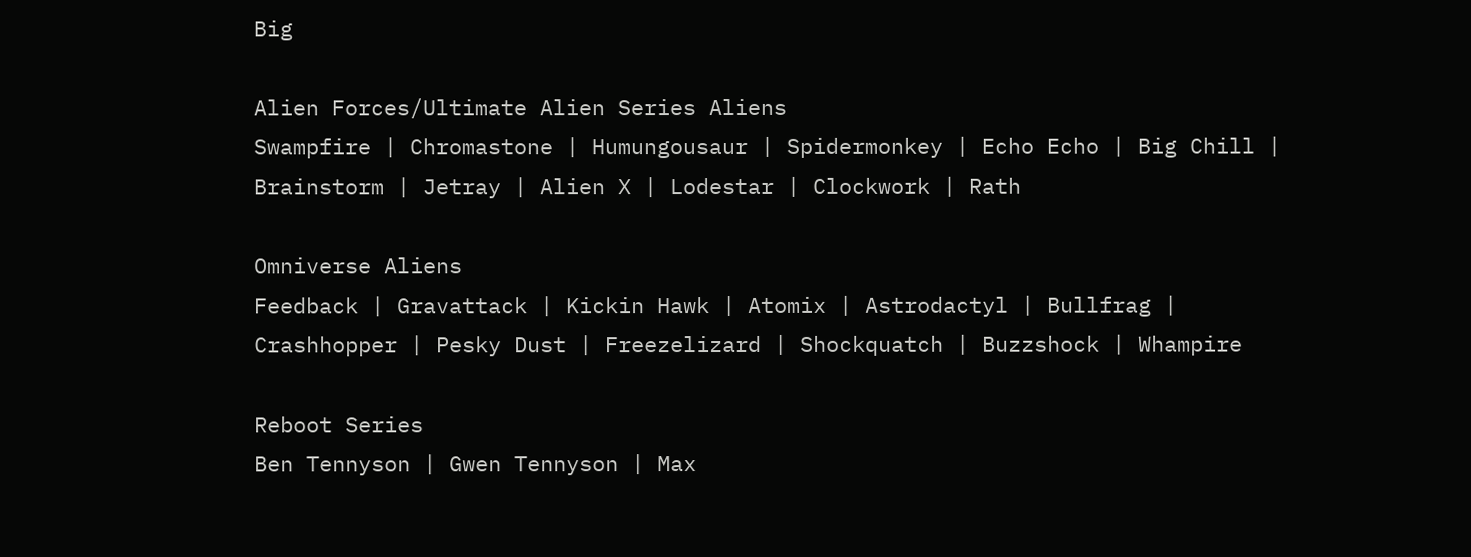Big

Alien Forces/Ultimate Alien Series Aliens
Swampfire | Chromastone | Humungousaur | Spidermonkey | Echo Echo | Big Chill | Brainstorm | Jetray | Alien X | Lodestar | Clockwork | Rath

Omniverse Aliens
Feedback | Gravattack | Kickin Hawk | Atomix | Astrodactyl | Bullfrag | Crashhopper | Pesky Dust | Freezelizard | Shockquatch | Buzzshock | Whampire

Reboot Series
Ben Tennyson | Gwen Tennyson | Max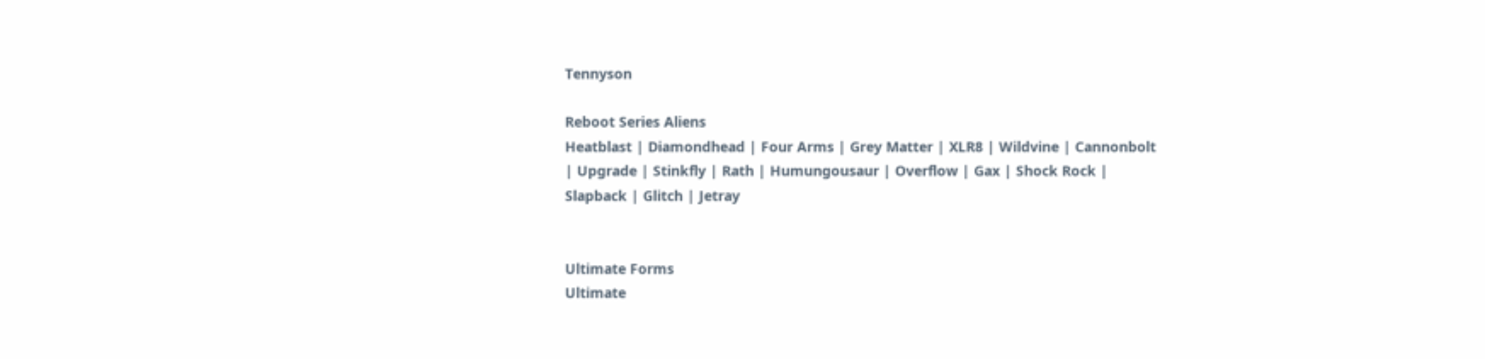Tennyson

Reboot Series Aliens
Heatblast | Diamondhead | Four Arms | Grey Matter | XLR8 | Wildvine | Cannonbolt | Upgrade | Stinkfly | Rath | Humungousaur | Overflow | Gax | Shock Rock | Slapback | Glitch | Jetray


Ultimate Forms
Ultimate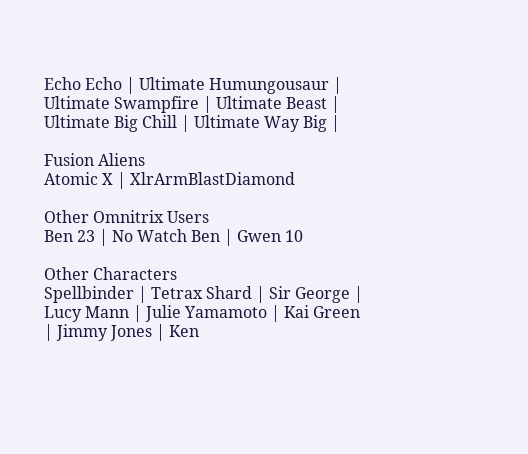Echo Echo | Ultimate Humungousaur | Ultimate Swampfire | Ultimate Beast | Ultimate Big Chill | Ultimate Way Big |

Fusion Aliens
Atomic X | XlrArmBlastDiamond

Other Omnitrix Users
Ben 23 | No Watch Ben | Gwen 10

Other Characters
Spellbinder | Tetrax Shard | Sir George | Lucy Mann | Julie Yamamoto | Kai Green | Jimmy Jones | Ken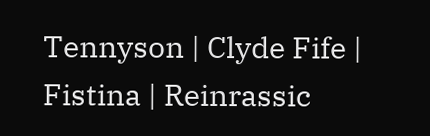Tennyson | Clyde Fife | Fistina | Reinrassic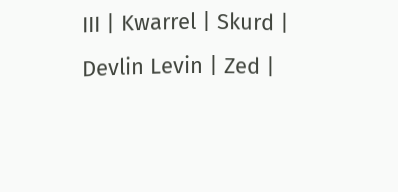III | Kwarrel | Skurd | Devlin Levin | Zed |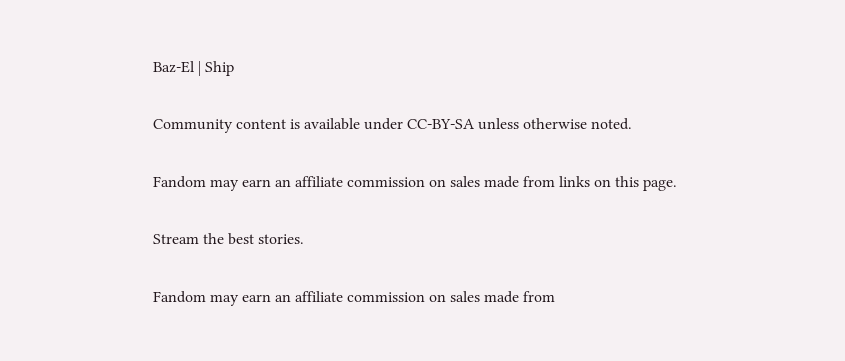Baz-El | Ship

Community content is available under CC-BY-SA unless otherwise noted.

Fandom may earn an affiliate commission on sales made from links on this page.

Stream the best stories.

Fandom may earn an affiliate commission on sales made from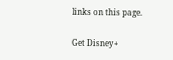links on this page.

Get Disney+